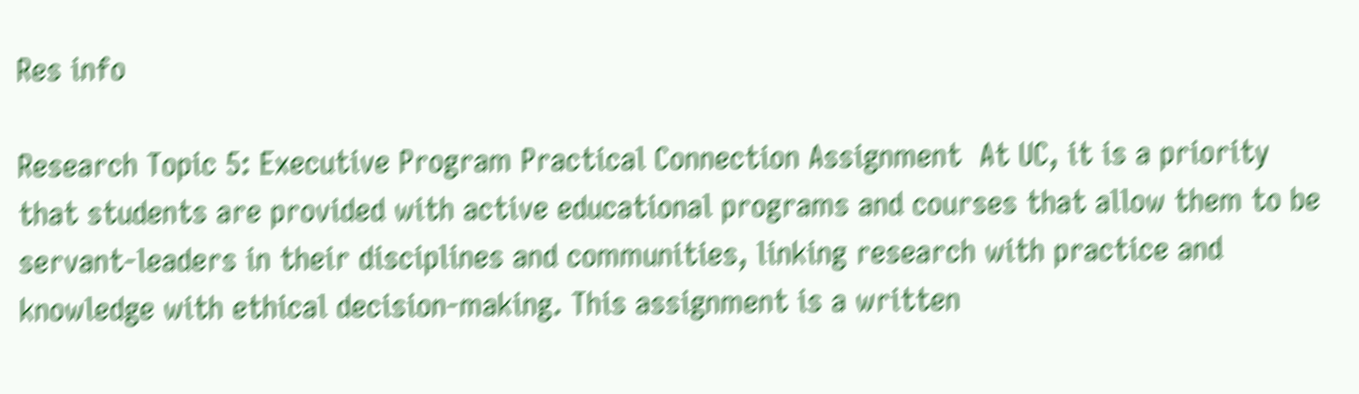Res info

Research Topic 5: Executive Program Practical Connection Assignment  At UC, it is a priority that students are provided with active educational programs and courses that allow them to be servant-leaders in their disciplines and communities, linking research with practice and knowledge with ethical decision-making. This assignment is a written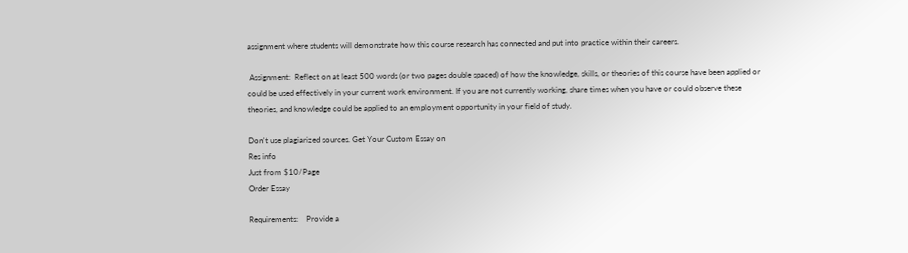assignment where students will demonstrate how this course research has connected and put into practice within their careers.

 Assignment:  Reflect on at least 500 words (or two pages double spaced) of how the knowledge, skills, or theories of this course have been applied or could be used effectively in your current work environment. If you are not currently working, share times when you have or could observe these theories, and knowledge could be applied to an employment opportunity in your field of study.

Don't use plagiarized sources. Get Your Custom Essay on
Res info
Just from $10/Page
Order Essay

Requirements:    Provide a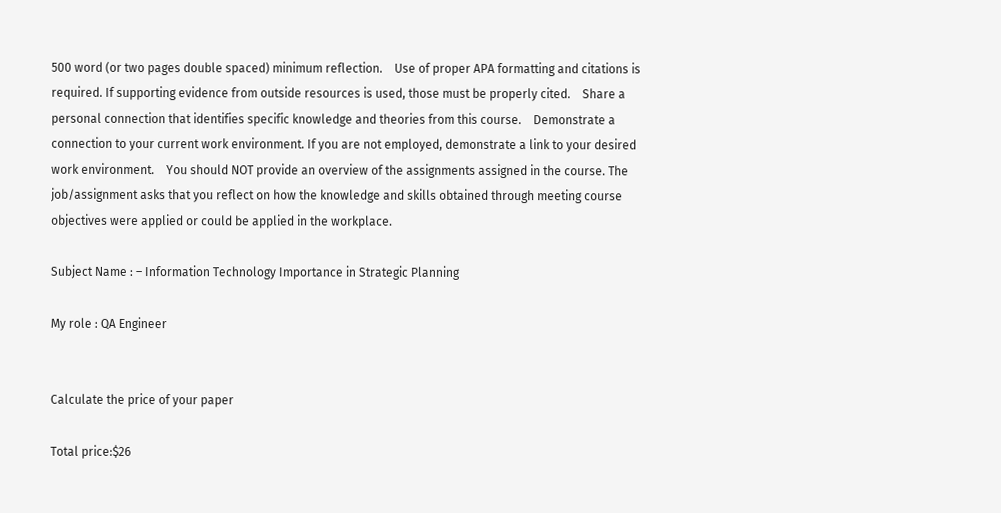500 word (or two pages double spaced) minimum reflection.    Use of proper APA formatting and citations is required. If supporting evidence from outside resources is used, those must be properly cited.    Share a personal connection that identifies specific knowledge and theories from this course.    Demonstrate a connection to your current work environment. If you are not employed, demonstrate a link to your desired work environment.    You should NOT provide an overview of the assignments assigned in the course. The job/assignment asks that you reflect on how the knowledge and skills obtained through meeting course objectives were applied or could be applied in the workplace.

Subject Name : – Information Technology Importance in Strategic Planning

My role : QA Engineer


Calculate the price of your paper

Total price:$26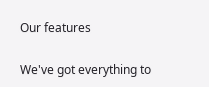Our features

We've got everything to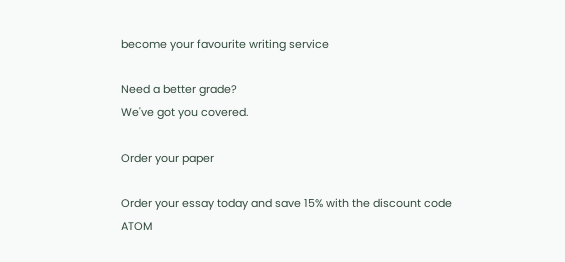become your favourite writing service

Need a better grade?
We've got you covered.

Order your paper

Order your essay today and save 15% with the discount code ATOM